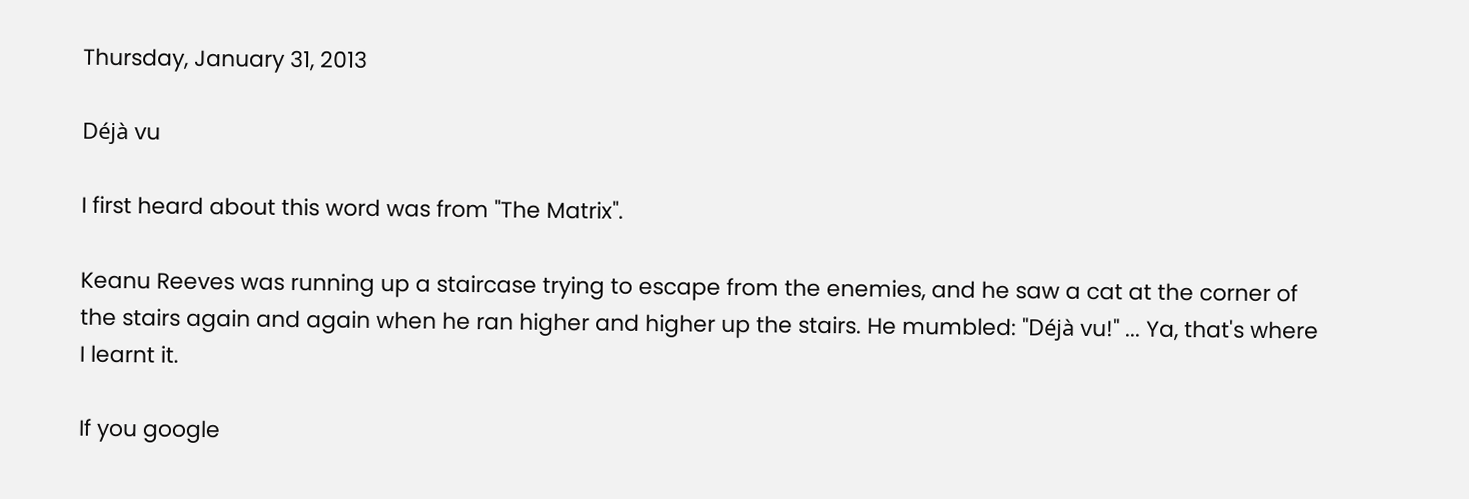Thursday, January 31, 2013

Déjà vu

I first heard about this word was from "The Matrix".

Keanu Reeves was running up a staircase trying to escape from the enemies, and he saw a cat at the corner of the stairs again and again when he ran higher and higher up the stairs. He mumbled: "Déjà vu!" ... Ya, that's where I learnt it.

If you google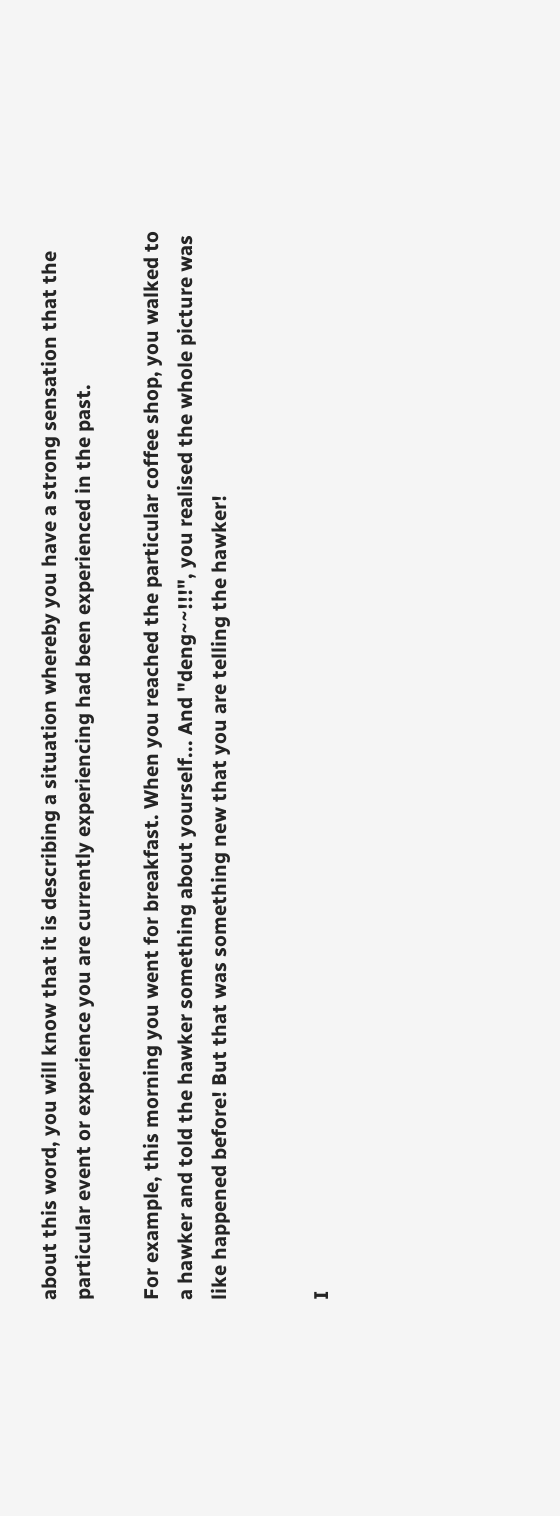about this word, you will know that it is describing a situation whereby you have a strong sensation that the particular event or experience you are currently experiencing had been experienced in the past.

For example, this morning you went for breakfast. When you reached the particular coffee shop, you walked to a hawker and told the hawker something about yourself... And "deng~~!!!", you realised the whole picture was like happened before! But that was something new that you are telling the hawker!


I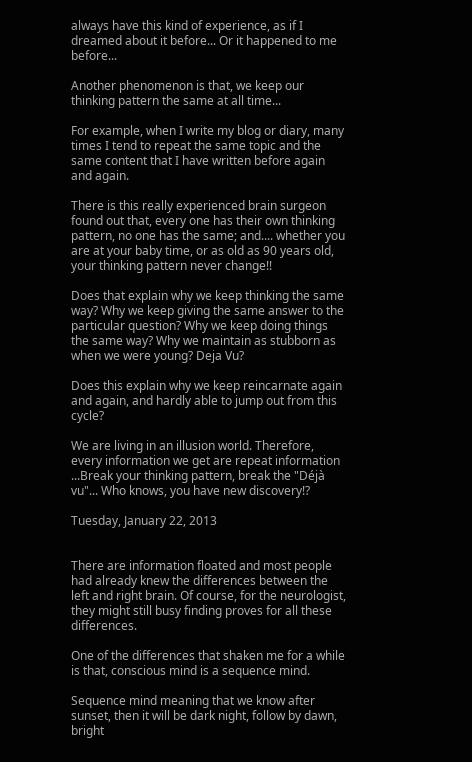always have this kind of experience, as if I dreamed about it before... Or it happened to me before...

Another phenomenon is that, we keep our thinking pattern the same at all time...

For example, when I write my blog or diary, many times I tend to repeat the same topic and the same content that I have written before again and again.

There is this really experienced brain surgeon found out that, every one has their own thinking pattern, no one has the same; and.... whether you are at your baby time, or as old as 90 years old, your thinking pattern never change!!

Does that explain why we keep thinking the same way? Why we keep giving the same answer to the particular question? Why we keep doing things the same way? Why we maintain as stubborn as when we were young? Deja Vu?

Does this explain why we keep reincarnate again and again, and hardly able to jump out from this cycle?

We are living in an illusion world. Therefore, every information we get are repeat information ...Break your thinking pattern, break the "Déjà vu"... Who knows, you have new discovery!?

Tuesday, January 22, 2013


There are information floated and most people had already knew the differences between the left and right brain. Of course, for the neurologist, they might still busy finding proves for all these differences.

One of the differences that shaken me for a while is that, conscious mind is a sequence mind.

Sequence mind meaning that we know after sunset, then it will be dark night, follow by dawn, bright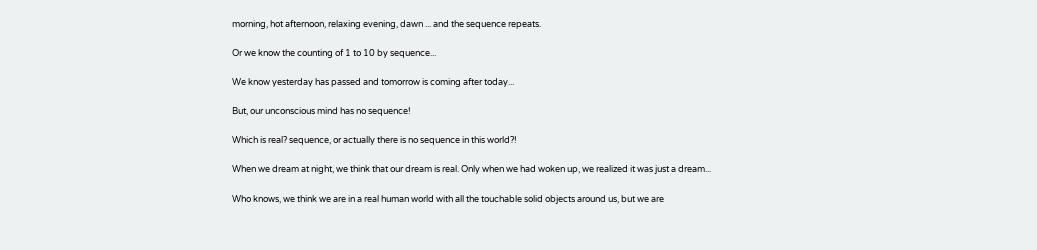morning, hot afternoon, relaxing evening, dawn ... and the sequence repeats.

Or we know the counting of 1 to 10 by sequence...

We know yesterday has passed and tomorrow is coming after today...

But, our unconscious mind has no sequence!

Which is real? sequence, or actually there is no sequence in this world?!

When we dream at night, we think that our dream is real. Only when we had woken up, we realized it was just a dream...

Who knows, we think we are in a real human world with all the touchable solid objects around us, but we are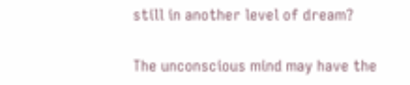still in another level of dream?

The unconscious mind may have the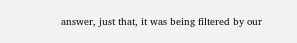answer, just that, it was being filtered by our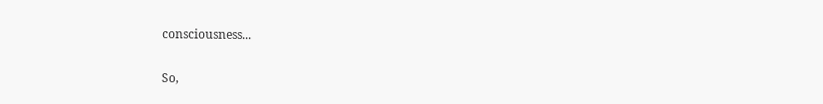consciousness...

So,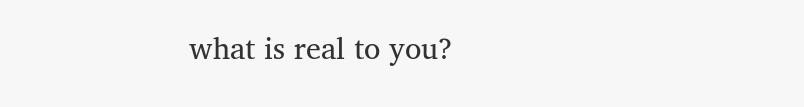what is real to you?